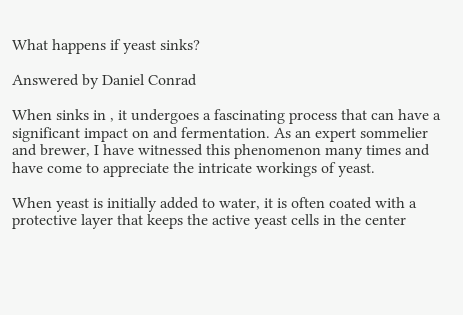What happens if yeast sinks?

Answered by Daniel Conrad

When sinks in , it undergoes a fascinating process that can have a significant impact on and fermentation. As an expert sommelier and brewer, I have witnessed this phenomenon many times and have come to appreciate the intricate workings of yeast.

When yeast is initially added to water, it is often coated with a protective layer that keeps the active yeast cells in the center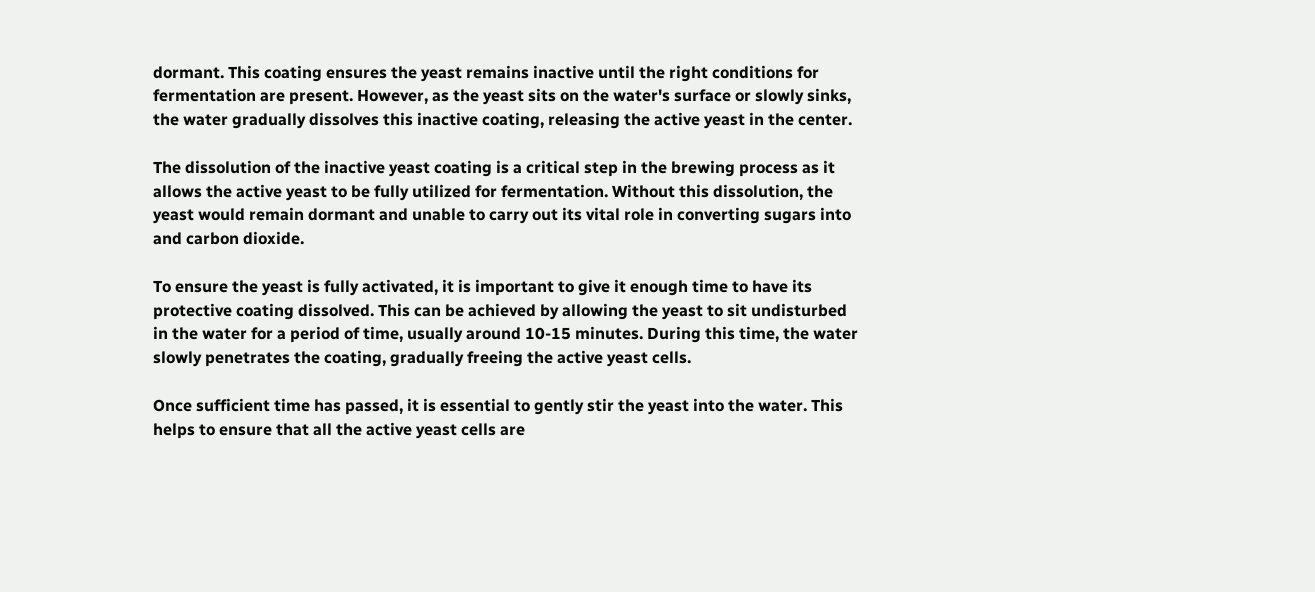dormant. This coating ensures the yeast remains inactive until the right conditions for fermentation are present. However, as the yeast sits on the water's surface or slowly sinks, the water gradually dissolves this inactive coating, releasing the active yeast in the center.

The dissolution of the inactive yeast coating is a critical step in the brewing process as it allows the active yeast to be fully utilized for fermentation. Without this dissolution, the yeast would remain dormant and unable to carry out its vital role in converting sugars into and carbon dioxide.

To ensure the yeast is fully activated, it is important to give it enough time to have its protective coating dissolved. This can be achieved by allowing the yeast to sit undisturbed in the water for a period of time, usually around 10-15 minutes. During this time, the water slowly penetrates the coating, gradually freeing the active yeast cells.

Once sufficient time has passed, it is essential to gently stir the yeast into the water. This helps to ensure that all the active yeast cells are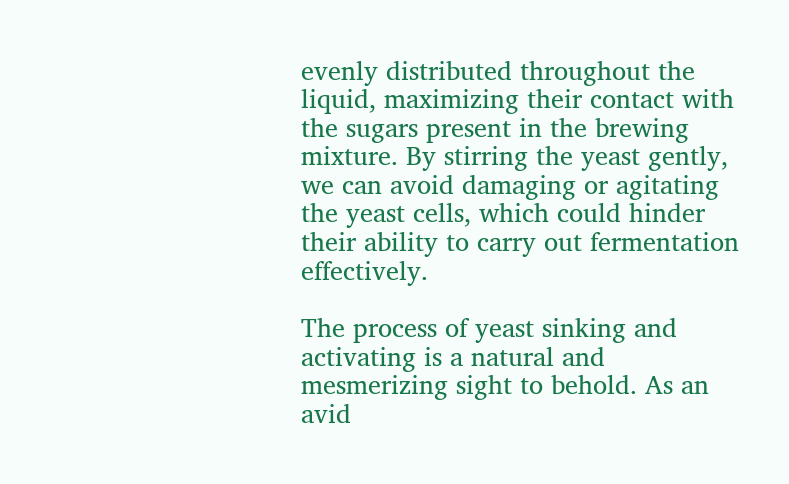evenly distributed throughout the liquid, maximizing their contact with the sugars present in the brewing mixture. By stirring the yeast gently, we can avoid damaging or agitating the yeast cells, which could hinder their ability to carry out fermentation effectively.

The process of yeast sinking and activating is a natural and mesmerizing sight to behold. As an avid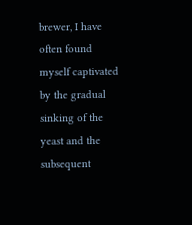brewer, I have often found myself captivated by the gradual sinking of the yeast and the subsequent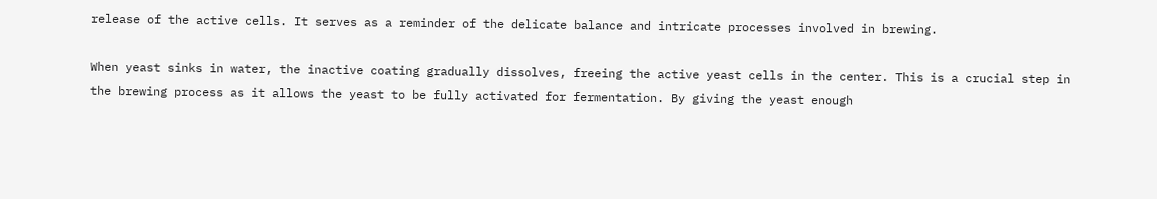release of the active cells. It serves as a reminder of the delicate balance and intricate processes involved in brewing.

When yeast sinks in water, the inactive coating gradually dissolves, freeing the active yeast cells in the center. This is a crucial step in the brewing process as it allows the yeast to be fully activated for fermentation. By giving the yeast enough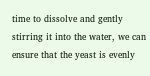time to dissolve and gently stirring it into the water, we can ensure that the yeast is evenly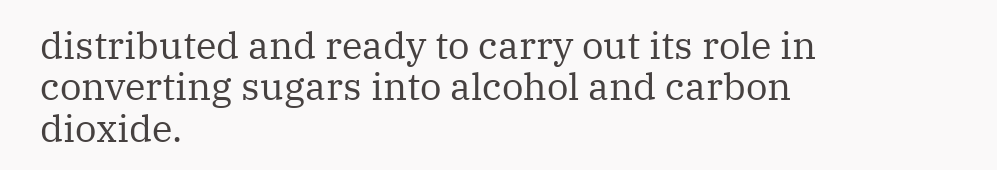distributed and ready to carry out its role in converting sugars into alcohol and carbon dioxide.